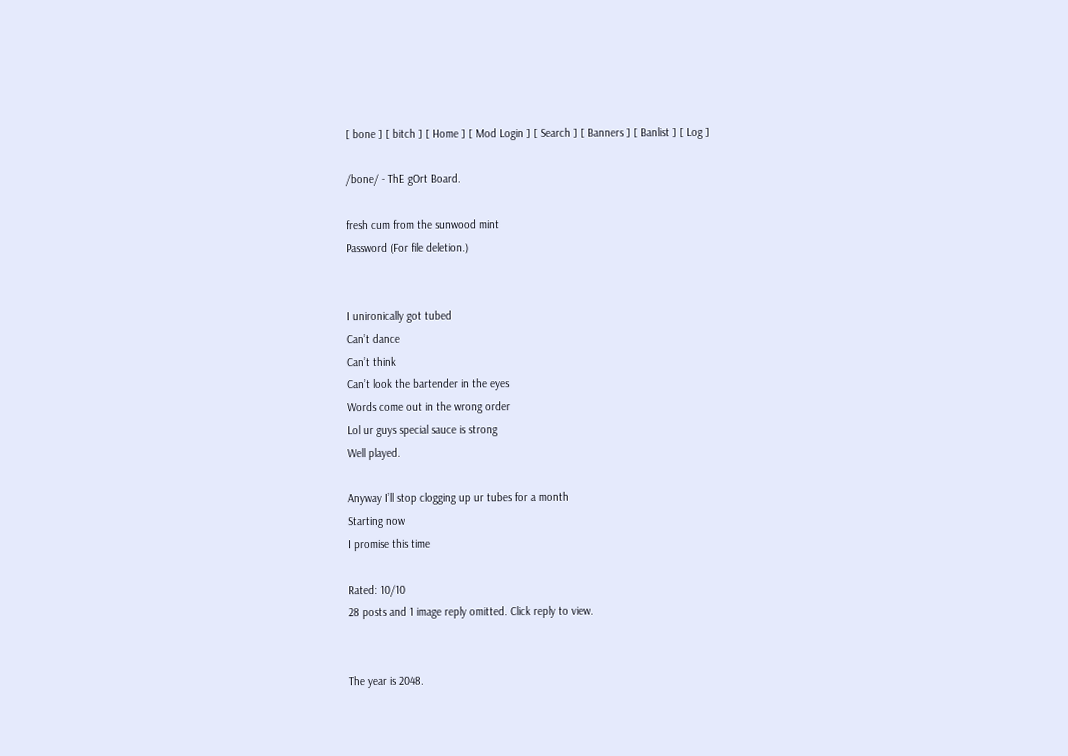[ bone ] [ bitch ] [ Home ] [ Mod Login ] [ Search ] [ Banners ] [ Banlist ] [ Log ]

/bone/ - ThE gOrt Board.

fresh cum from the sunwood mint
Password (For file deletion.)


I unironically got tubed
Can’t dance
Can’t think
Can’t look the bartender in the eyes
Words come out in the wrong order
Lol ur guys special sauce is strong
Well played.

Anyway I’ll stop clogging up ur tubes for a month
Starting now
I promise this time

Rated: 10/10
28 posts and 1 image reply omitted. Click reply to view.


The year is 2048.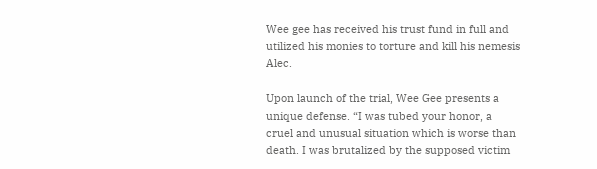Wee gee has received his trust fund in full and utilized his monies to torture and kill his nemesis Alec.

Upon launch of the trial, Wee Gee presents a unique defense. “I was tubed your honor, a cruel and unusual situation which is worse than death. I was brutalized by the supposed victim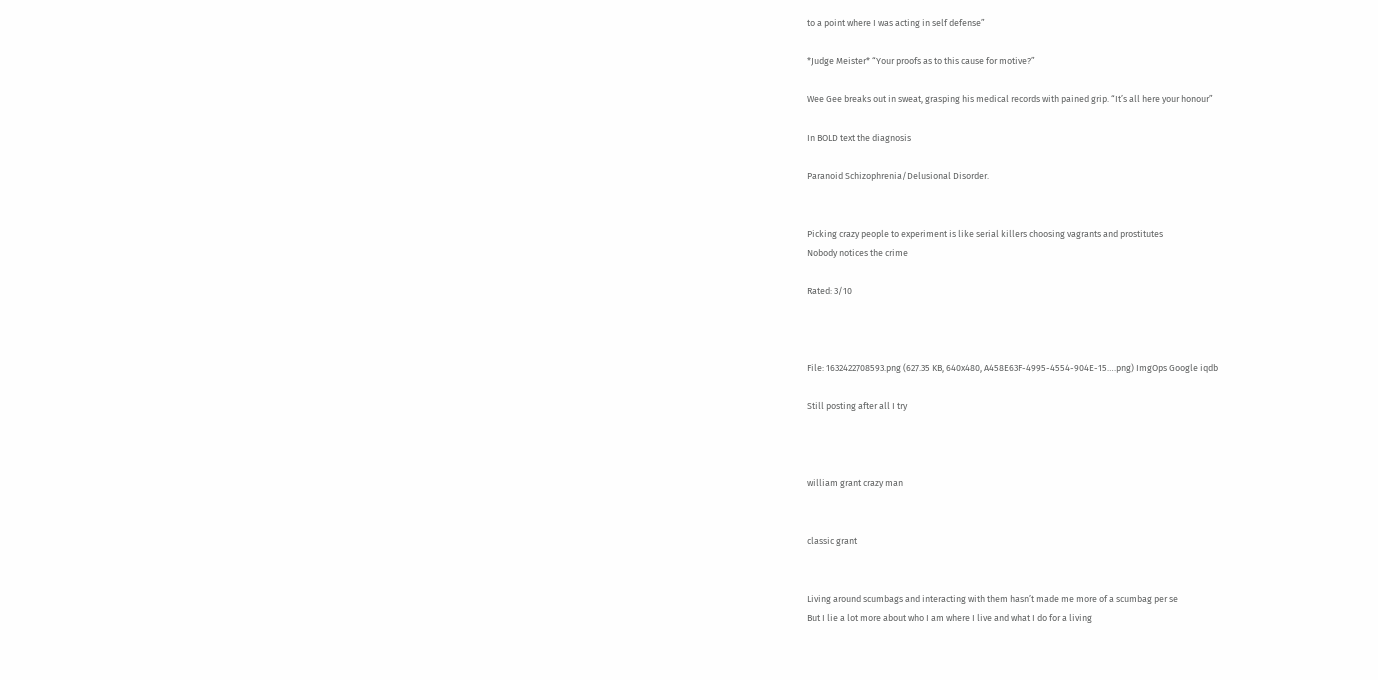to a point where I was acting in self defense”

*Judge Meister* “Your proofs as to this cause for motive?”

Wee Gee breaks out in sweat, grasping his medical records with pained grip. “It’s all here your honour”

In BOLD text the diagnosis

Paranoid Schizophrenia/Delusional Disorder.


Picking crazy people to experiment is like serial killers choosing vagrants and prostitutes
Nobody notices the crime

Rated: 3/10



File: 1632422708593.png (627.35 KB, 640x480, A458E63F-4995-4554-904E-15….png) ImgOps Google iqdb

Still posting after all I try



william grant crazy man


classic grant


Living around scumbags and interacting with them hasn’t made me more of a scumbag per se
But I lie a lot more about who I am where I live and what I do for a living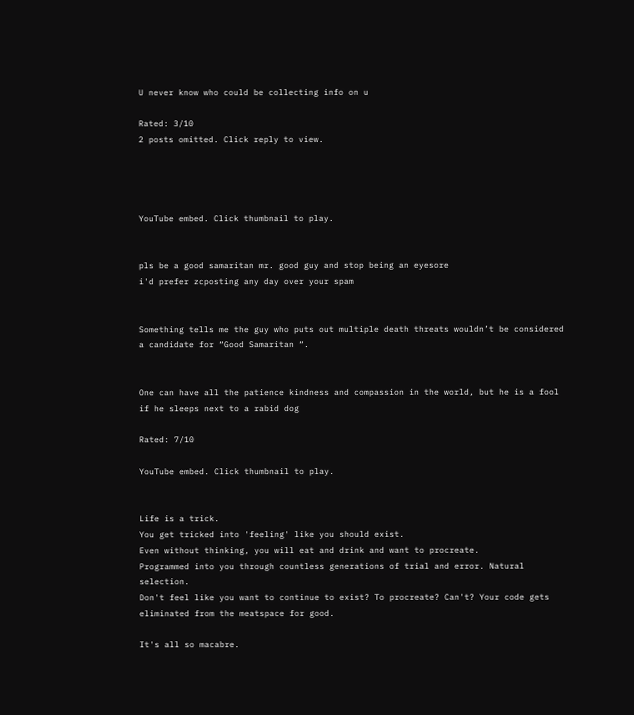U never know who could be collecting info on u

Rated: 3/10
2 posts omitted. Click reply to view.




YouTube embed. Click thumbnail to play.


pls be a good samaritan mr. good guy and stop being an eyesore
i'd prefer zcposting any day over your spam


Something tells me the guy who puts out multiple death threats wouldn’t be considered a candidate for “Good Samaritan “.


One can have all the patience kindness and compassion in the world, but he is a fool if he sleeps next to a rabid dog

Rated: 7/10

YouTube embed. Click thumbnail to play.


Life is a trick.
You get tricked into 'feeling' like you should exist.
Even without thinking, you will eat and drink and want to procreate.
Programmed into you through countless generations of trial and error. Natural selection.
Don't feel like you want to continue to exist? To procreate? Can't? Your code gets eliminated from the meatspace for good.

It's all so macabre.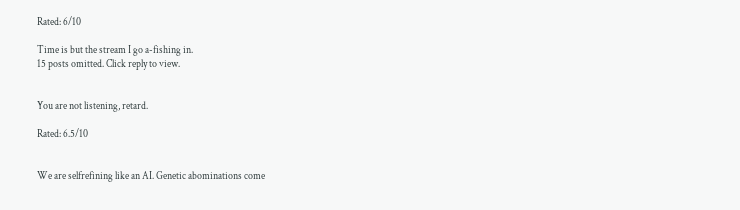Rated: 6/10

Time is but the stream I go a-fishing in.
15 posts omitted. Click reply to view.


You are not listening, retard.

Rated: 6.5/10


We are selfrefining like an AI. Genetic abominations come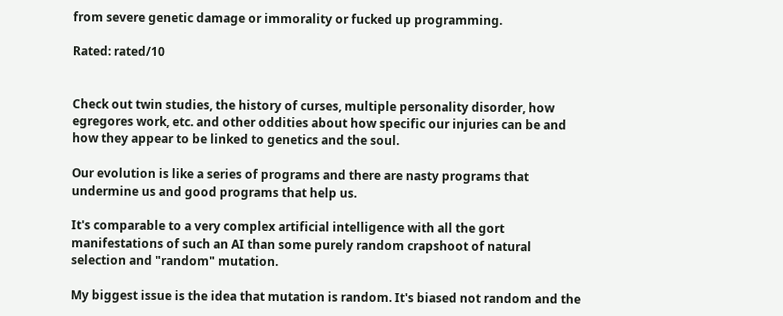from severe genetic damage or immorality or fucked up programming.

Rated: rated/10


Check out twin studies, the history of curses, multiple personality disorder, how egregores work, etc. and other oddities about how specific our injuries can be and how they appear to be linked to genetics and the soul.

Our evolution is like a series of programs and there are nasty programs that undermine us and good programs that help us.

It's comparable to a very complex artificial intelligence with all the gort manifestations of such an AI than some purely random crapshoot of natural selection and "random" mutation.

My biggest issue is the idea that mutation is random. It's biased not random and the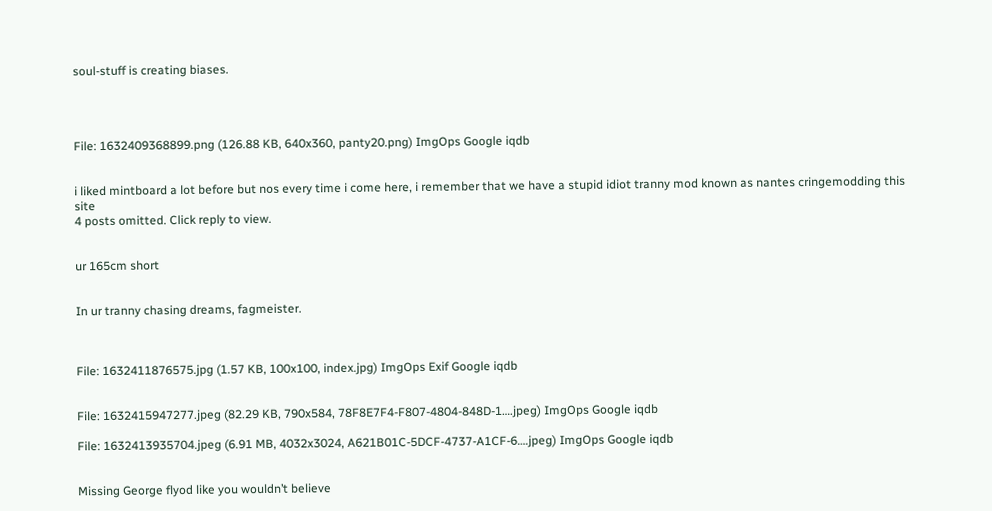soul-stuff is creating biases.




File: 1632409368899.png (126.88 KB, 640x360, panty20.png) ImgOps Google iqdb


i liked mintboard a lot before but nos every time i come here, i remember that we have a stupid idiot tranny mod known as nantes cringemodding this site
4 posts omitted. Click reply to view.


ur 165cm short


In ur tranny chasing dreams, fagmeister.



File: 1632411876575.jpg (1.57 KB, 100x100, index.jpg) ImgOps Exif Google iqdb


File: 1632415947277.jpeg (82.29 KB, 790x584, 78F8E7F4-F807-4804-848D-1….jpeg) ImgOps Google iqdb

File: 1632413935704.jpeg (6.91 MB, 4032x3024, A621B01C-5DCF-4737-A1CF-6….jpeg) ImgOps Google iqdb


Missing George flyod like you wouldn’t believe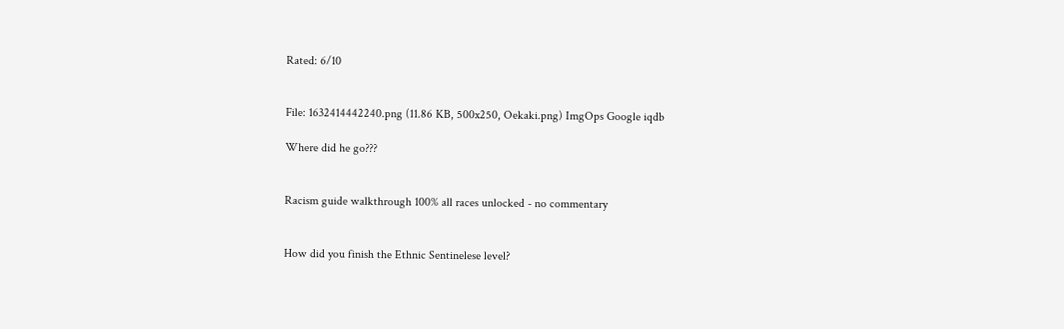Rated: 6/10


File: 1632414442240.png (11.86 KB, 500x250, Oekaki.png) ImgOps Google iqdb

Where did he go???


Racism guide walkthrough 100% all races unlocked - no commentary


How did you finish the Ethnic Sentinelese level?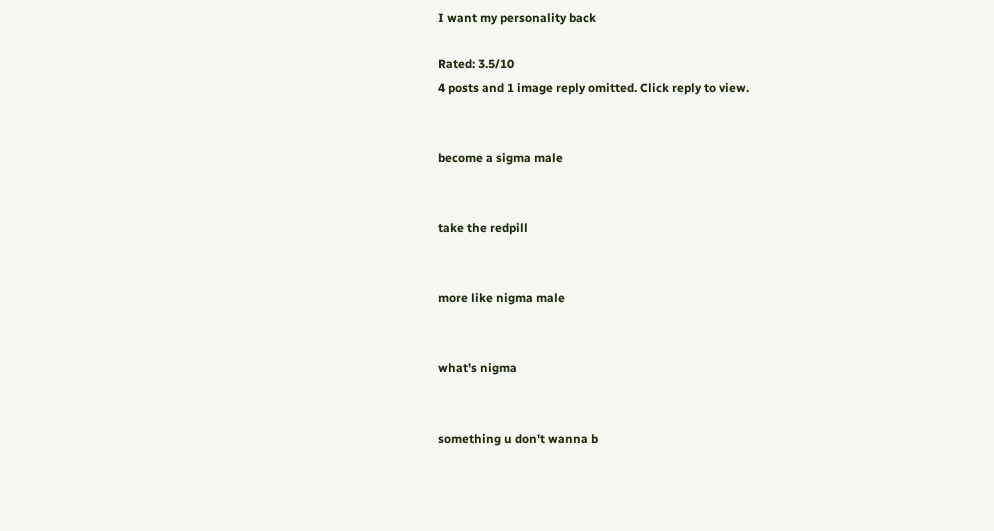I want my personality back

Rated: 3.5/10
4 posts and 1 image reply omitted. Click reply to view.


become a sigma male


take the redpill


more like nigma male


what's nigma


something u don't wanna b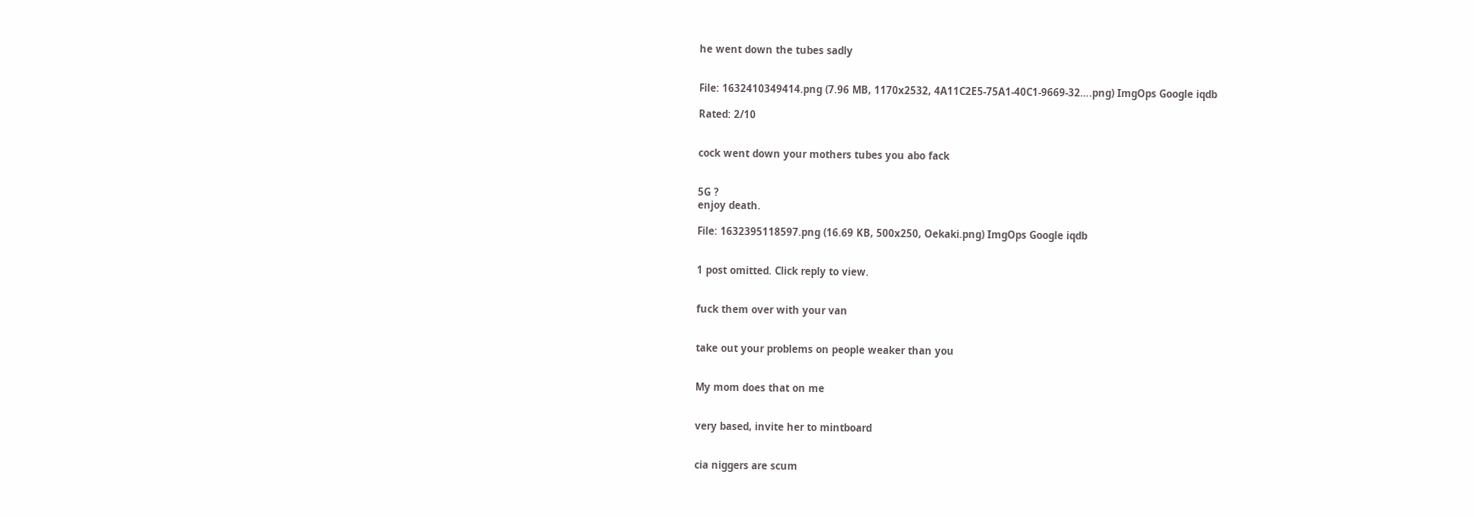he went down the tubes sadly


File: 1632410349414.png (7.96 MB, 1170x2532, 4A11C2E5-75A1-40C1-9669-32….png) ImgOps Google iqdb

Rated: 2/10


cock went down your mothers tubes you abo fack


5G ?
enjoy death.

File: 1632395118597.png (16.69 KB, 500x250, Oekaki.png) ImgOps Google iqdb


1 post omitted. Click reply to view.


fuck them over with your van


take out your problems on people weaker than you


My mom does that on me


very based, invite her to mintboard


cia niggers are scum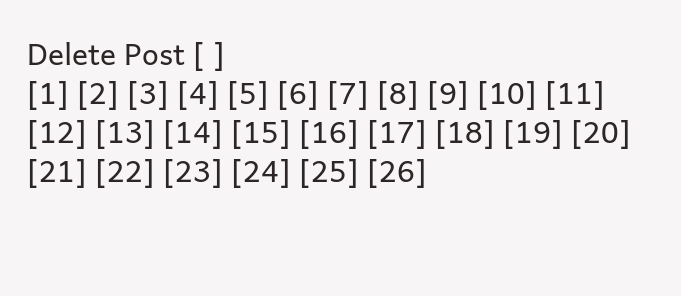Delete Post [ ]
[1] [2] [3] [4] [5] [6] [7] [8] [9] [10] [11] [12] [13] [14] [15] [16] [17] [18] [19] [20] [21] [22] [23] [24] [25] [26]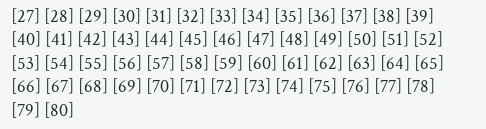[27] [28] [29] [30] [31] [32] [33] [34] [35] [36] [37] [38] [39] [40] [41] [42] [43] [44] [45] [46] [47] [48] [49] [50] [51] [52] [53] [54] [55] [56] [57] [58] [59] [60] [61] [62] [63] [64] [65] [66] [67] [68] [69] [70] [71] [72] [73] [74] [75] [76] [77] [78] [79] [80]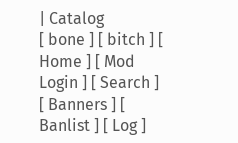| Catalog
[ bone ] [ bitch ] [ Home ] [ Mod Login ] [ Search ] [ Banners ] [ Banlist ] [ Log ]